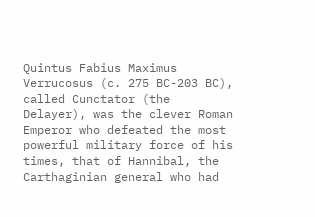Quintus Fabius Maximus Verrucosus (c. 275 BC-203 BC), called Cunctator (the Delayer), was the clever Roman Emperor who defeated the most powerful military force of his times, that of Hannibal, the Carthaginian general who had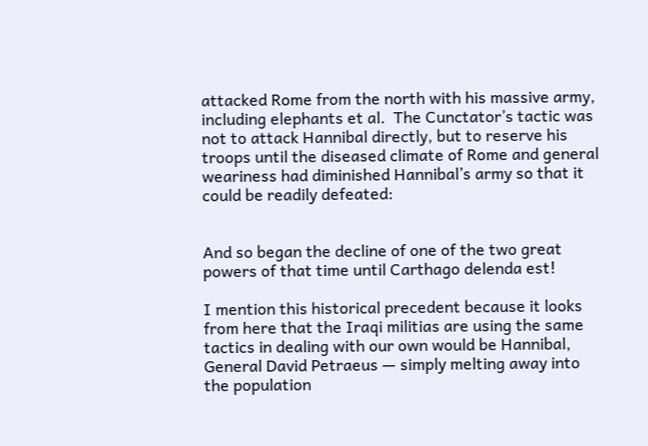attacked Rome from the north with his massive army, including elephants et al.  The Cunctator’s tactic was not to attack Hannibal directly, but to reserve his troops until the diseased climate of Rome and general weariness had diminished Hannibal’s army so that it could be readily defeated:


And so began the decline of one of the two great powers of that time until Carthago delenda est!

I mention this historical precedent because it looks from here that the Iraqi militias are using the same tactics in dealing with our own would be Hannibal, General David Petraeus — simply melting away into the population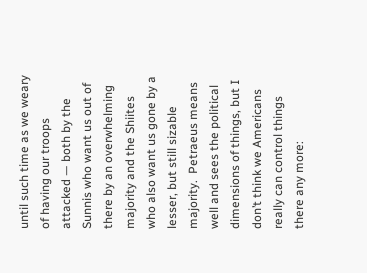until such time as we weary of having our troops attacked — both by the Sunnis who want us out of there by an overwhelming majority and the Shiites who also want us gone by a lesser, but still sizable majority.  Petraeus means well and sees the political dimensions of things, but I don’t think we Americans really can control things there any more: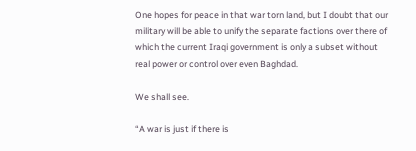One hopes for peace in that war torn land, but I doubt that our military will be able to unify the separate factions over there of which the current Iraqi government is only a subset without real power or control over even Baghdad.

We shall see.

“A war is just if there is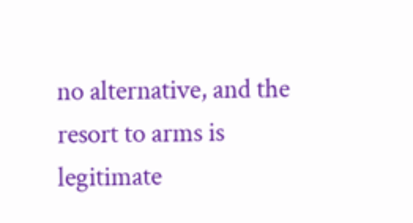no alternative, and the resort to arms is legitimate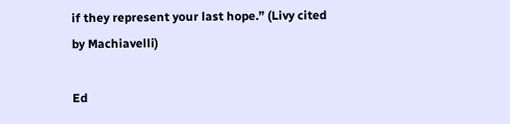if they represent your last hope.” (Livy cited by Machiavelli)

Ed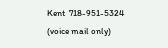Kent  718-951-5324 (voice mail only)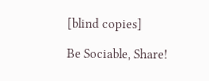[blind copies]

Be Sociable, Share!